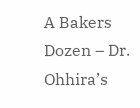A Bakers Dozen – Dr. Ohhira’s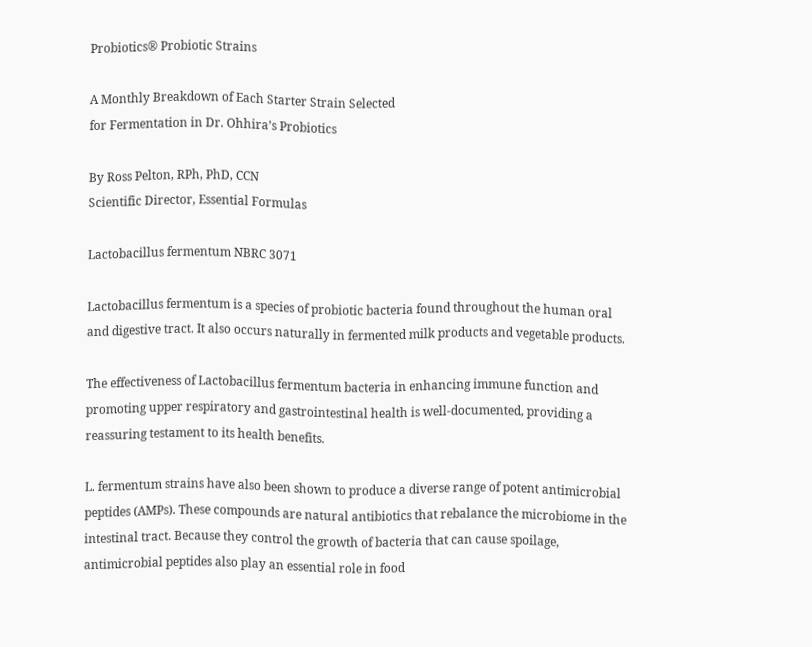Probiotics® Probiotic Strains

A Monthly Breakdown of Each Starter Strain Selected
for Fermentation in Dr. Ohhira’s Probiotics

By Ross Pelton, RPh, PhD, CCN
Scientific Director, Essential Formulas

Lactobacillus fermentum NBRC 3071

Lactobacillus fermentum is a species of probiotic bacteria found throughout the human oral and digestive tract. It also occurs naturally in fermented milk products and vegetable products.

The effectiveness of Lactobacillus fermentum bacteria in enhancing immune function and promoting upper respiratory and gastrointestinal health is well-documented, providing a reassuring testament to its health benefits.

L. fermentum strains have also been shown to produce a diverse range of potent antimicrobial peptides (AMPs). These compounds are natural antibiotics that rebalance the microbiome in the intestinal tract. Because they control the growth of bacteria that can cause spoilage, antimicrobial peptides also play an essential role in food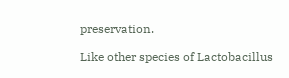preservation.

Like other species of Lactobacillus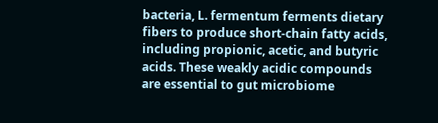bacteria, L. fermentum ferments dietary fibers to produce short-chain fatty acids, including propionic, acetic, and butyric acids. These weakly acidic compounds are essential to gut microbiome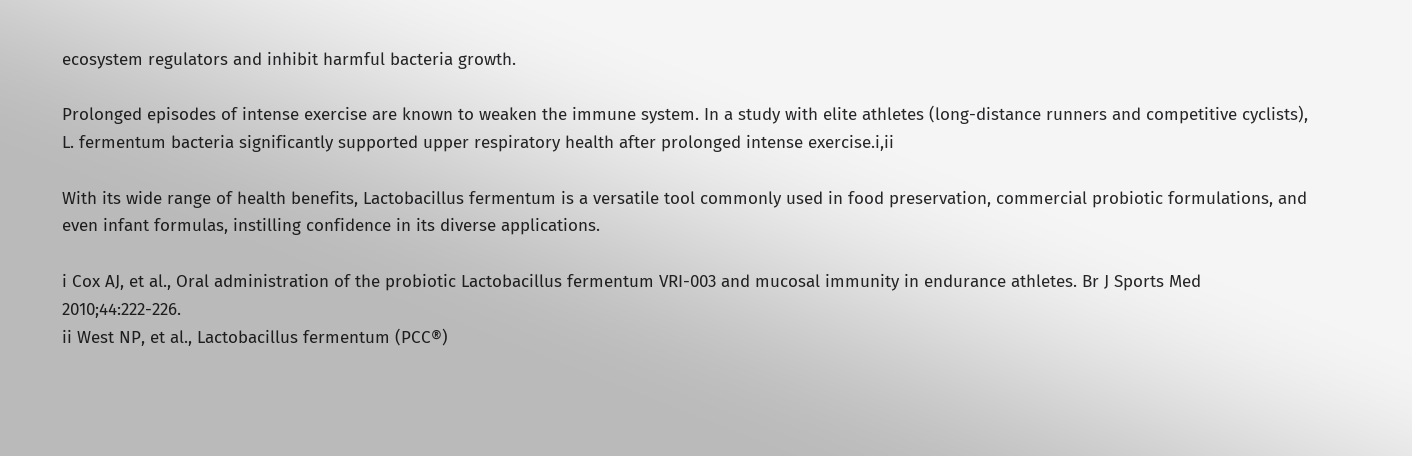ecosystem regulators and inhibit harmful bacteria growth.

Prolonged episodes of intense exercise are known to weaken the immune system. In a study with elite athletes (long-distance runners and competitive cyclists), L. fermentum bacteria significantly supported upper respiratory health after prolonged intense exercise.i,ii

With its wide range of health benefits, Lactobacillus fermentum is a versatile tool commonly used in food preservation, commercial probiotic formulations, and even infant formulas, instilling confidence in its diverse applications.

i Cox AJ, et al., Oral administration of the probiotic Lactobacillus fermentum VRI-003 and mucosal immunity in endurance athletes. Br J Sports Med 2010;44:222-226.
ii West NP, et al., Lactobacillus fermentum (PCC®)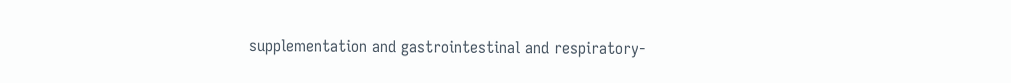supplementation and gastrointestinal and respiratory-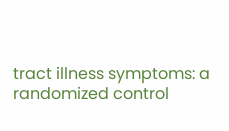tract illness symptoms: a randomized control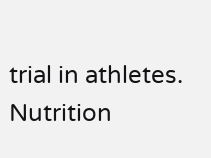trial in athletes. Nutrition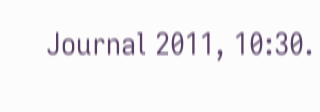Journal 2011, 10:30.